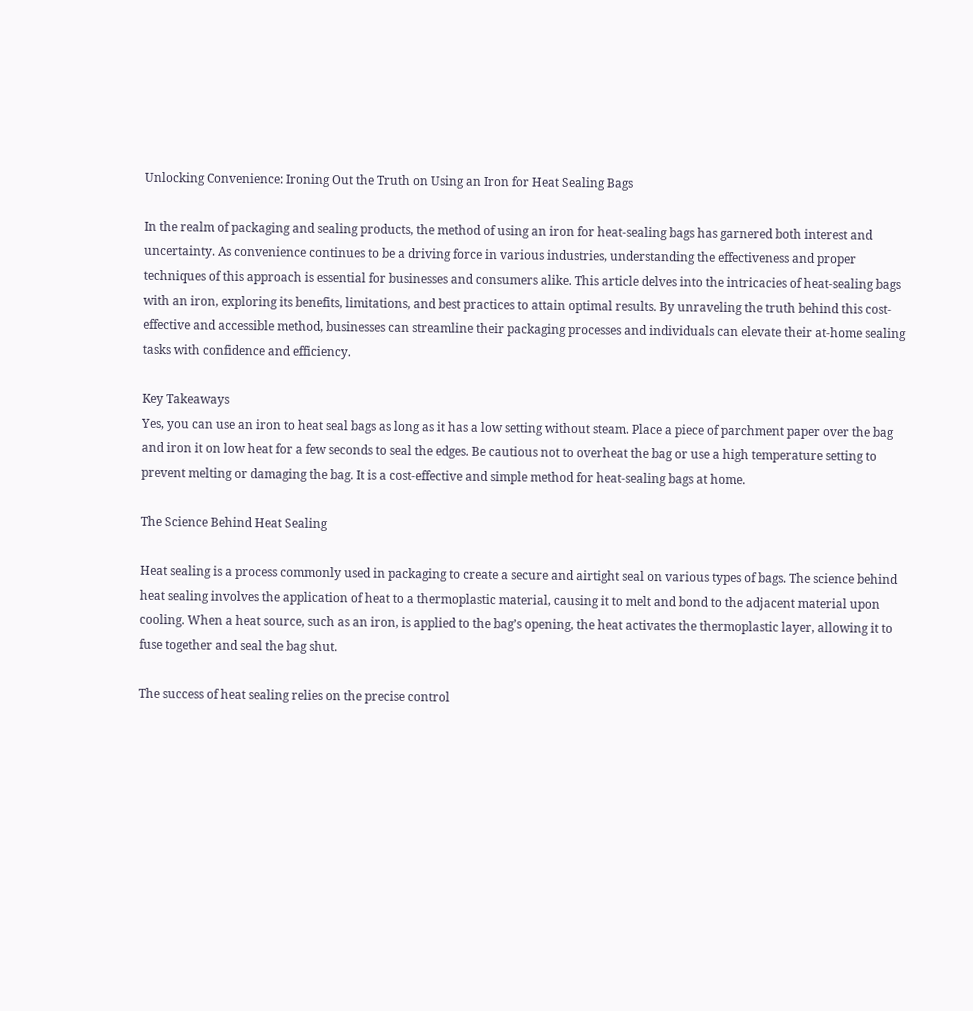Unlocking Convenience: Ironing Out the Truth on Using an Iron for Heat Sealing Bags

In the realm of packaging and sealing products, the method of using an iron for heat-sealing bags has garnered both interest and uncertainty. As convenience continues to be a driving force in various industries, understanding the effectiveness and proper techniques of this approach is essential for businesses and consumers alike. This article delves into the intricacies of heat-sealing bags with an iron, exploring its benefits, limitations, and best practices to attain optimal results. By unraveling the truth behind this cost-effective and accessible method, businesses can streamline their packaging processes and individuals can elevate their at-home sealing tasks with confidence and efficiency.

Key Takeaways
Yes, you can use an iron to heat seal bags as long as it has a low setting without steam. Place a piece of parchment paper over the bag and iron it on low heat for a few seconds to seal the edges. Be cautious not to overheat the bag or use a high temperature setting to prevent melting or damaging the bag. It is a cost-effective and simple method for heat-sealing bags at home.

The Science Behind Heat Sealing

Heat sealing is a process commonly used in packaging to create a secure and airtight seal on various types of bags. The science behind heat sealing involves the application of heat to a thermoplastic material, causing it to melt and bond to the adjacent material upon cooling. When a heat source, such as an iron, is applied to the bag’s opening, the heat activates the thermoplastic layer, allowing it to fuse together and seal the bag shut.

The success of heat sealing relies on the precise control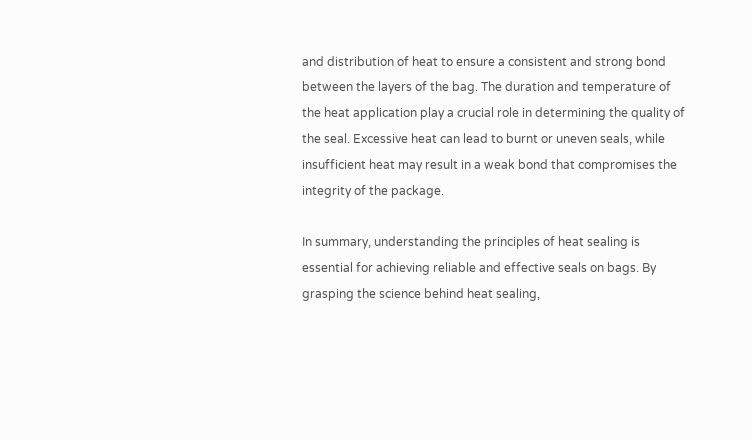and distribution of heat to ensure a consistent and strong bond between the layers of the bag. The duration and temperature of the heat application play a crucial role in determining the quality of the seal. Excessive heat can lead to burnt or uneven seals, while insufficient heat may result in a weak bond that compromises the integrity of the package.

In summary, understanding the principles of heat sealing is essential for achieving reliable and effective seals on bags. By grasping the science behind heat sealing,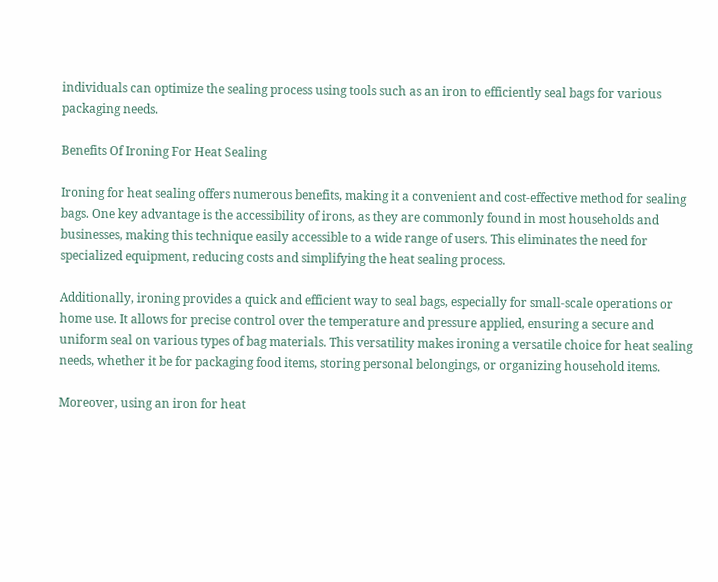individuals can optimize the sealing process using tools such as an iron to efficiently seal bags for various packaging needs.

Benefits Of Ironing For Heat Sealing

Ironing for heat sealing offers numerous benefits, making it a convenient and cost-effective method for sealing bags. One key advantage is the accessibility of irons, as they are commonly found in most households and businesses, making this technique easily accessible to a wide range of users. This eliminates the need for specialized equipment, reducing costs and simplifying the heat sealing process.

Additionally, ironing provides a quick and efficient way to seal bags, especially for small-scale operations or home use. It allows for precise control over the temperature and pressure applied, ensuring a secure and uniform seal on various types of bag materials. This versatility makes ironing a versatile choice for heat sealing needs, whether it be for packaging food items, storing personal belongings, or organizing household items.

Moreover, using an iron for heat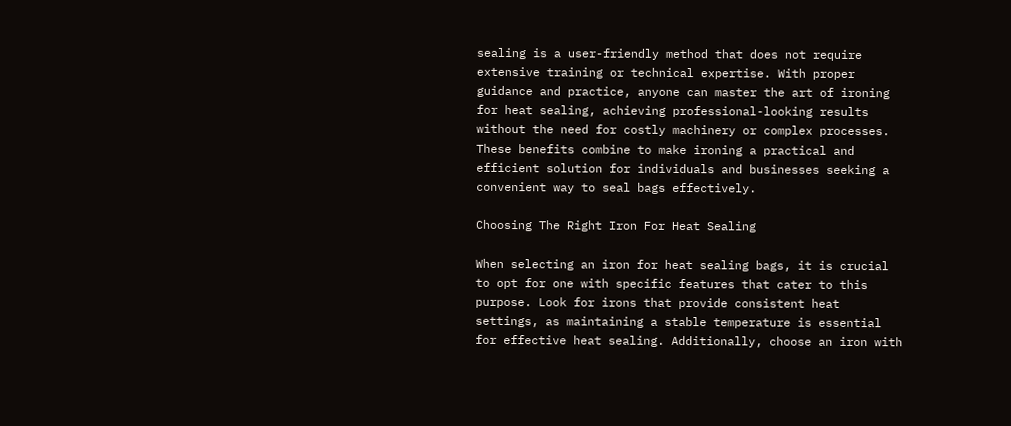sealing is a user-friendly method that does not require extensive training or technical expertise. With proper guidance and practice, anyone can master the art of ironing for heat sealing, achieving professional-looking results without the need for costly machinery or complex processes. These benefits combine to make ironing a practical and efficient solution for individuals and businesses seeking a convenient way to seal bags effectively.

Choosing The Right Iron For Heat Sealing

When selecting an iron for heat sealing bags, it is crucial to opt for one with specific features that cater to this purpose. Look for irons that provide consistent heat settings, as maintaining a stable temperature is essential for effective heat sealing. Additionally, choose an iron with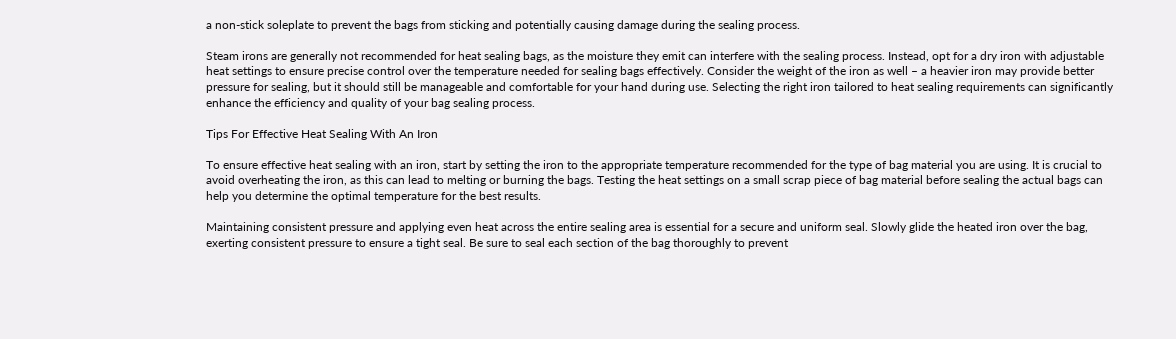a non-stick soleplate to prevent the bags from sticking and potentially causing damage during the sealing process.

Steam irons are generally not recommended for heat sealing bags, as the moisture they emit can interfere with the sealing process. Instead, opt for a dry iron with adjustable heat settings to ensure precise control over the temperature needed for sealing bags effectively. Consider the weight of the iron as well – a heavier iron may provide better pressure for sealing, but it should still be manageable and comfortable for your hand during use. Selecting the right iron tailored to heat sealing requirements can significantly enhance the efficiency and quality of your bag sealing process.

Tips For Effective Heat Sealing With An Iron

To ensure effective heat sealing with an iron, start by setting the iron to the appropriate temperature recommended for the type of bag material you are using. It is crucial to avoid overheating the iron, as this can lead to melting or burning the bags. Testing the heat settings on a small scrap piece of bag material before sealing the actual bags can help you determine the optimal temperature for the best results.

Maintaining consistent pressure and applying even heat across the entire sealing area is essential for a secure and uniform seal. Slowly glide the heated iron over the bag, exerting consistent pressure to ensure a tight seal. Be sure to seal each section of the bag thoroughly to prevent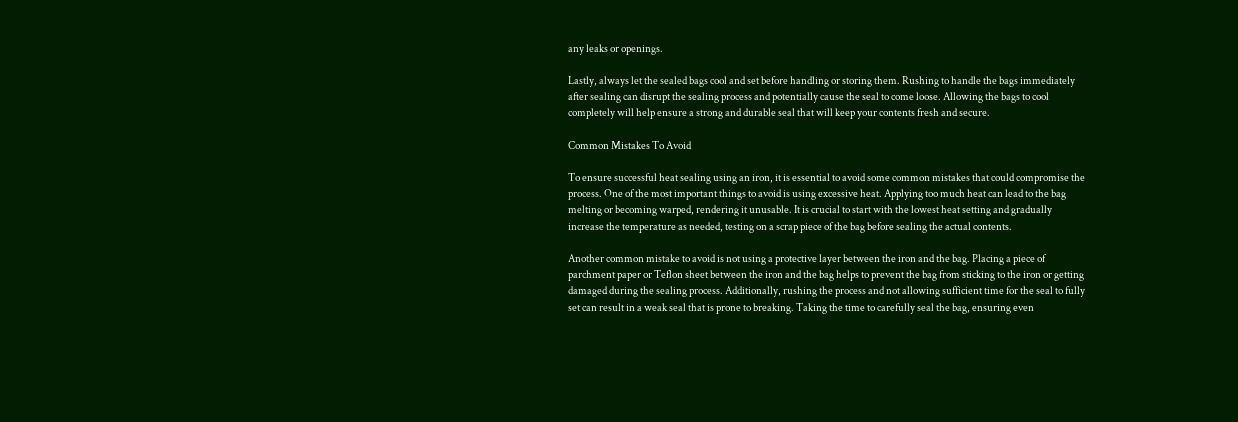any leaks or openings.

Lastly, always let the sealed bags cool and set before handling or storing them. Rushing to handle the bags immediately after sealing can disrupt the sealing process and potentially cause the seal to come loose. Allowing the bags to cool completely will help ensure a strong and durable seal that will keep your contents fresh and secure.

Common Mistakes To Avoid

To ensure successful heat sealing using an iron, it is essential to avoid some common mistakes that could compromise the process. One of the most important things to avoid is using excessive heat. Applying too much heat can lead to the bag melting or becoming warped, rendering it unusable. It is crucial to start with the lowest heat setting and gradually increase the temperature as needed, testing on a scrap piece of the bag before sealing the actual contents.

Another common mistake to avoid is not using a protective layer between the iron and the bag. Placing a piece of parchment paper or Teflon sheet between the iron and the bag helps to prevent the bag from sticking to the iron or getting damaged during the sealing process. Additionally, rushing the process and not allowing sufficient time for the seal to fully set can result in a weak seal that is prone to breaking. Taking the time to carefully seal the bag, ensuring even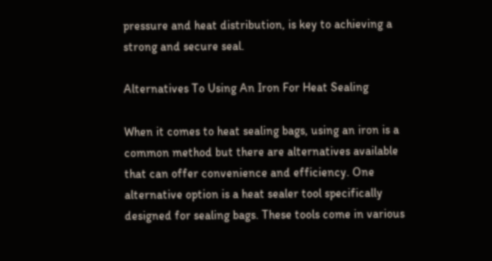pressure and heat distribution, is key to achieving a strong and secure seal.

Alternatives To Using An Iron For Heat Sealing

When it comes to heat sealing bags, using an iron is a common method but there are alternatives available that can offer convenience and efficiency. One alternative option is a heat sealer tool specifically designed for sealing bags. These tools come in various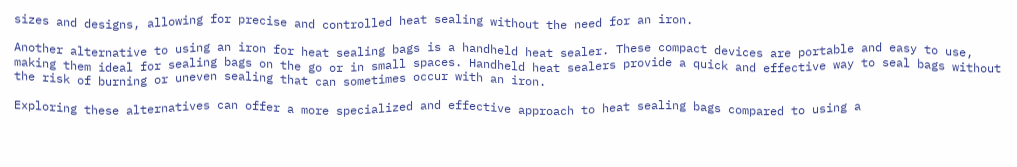sizes and designs, allowing for precise and controlled heat sealing without the need for an iron.

Another alternative to using an iron for heat sealing bags is a handheld heat sealer. These compact devices are portable and easy to use, making them ideal for sealing bags on the go or in small spaces. Handheld heat sealers provide a quick and effective way to seal bags without the risk of burning or uneven sealing that can sometimes occur with an iron.

Exploring these alternatives can offer a more specialized and effective approach to heat sealing bags compared to using a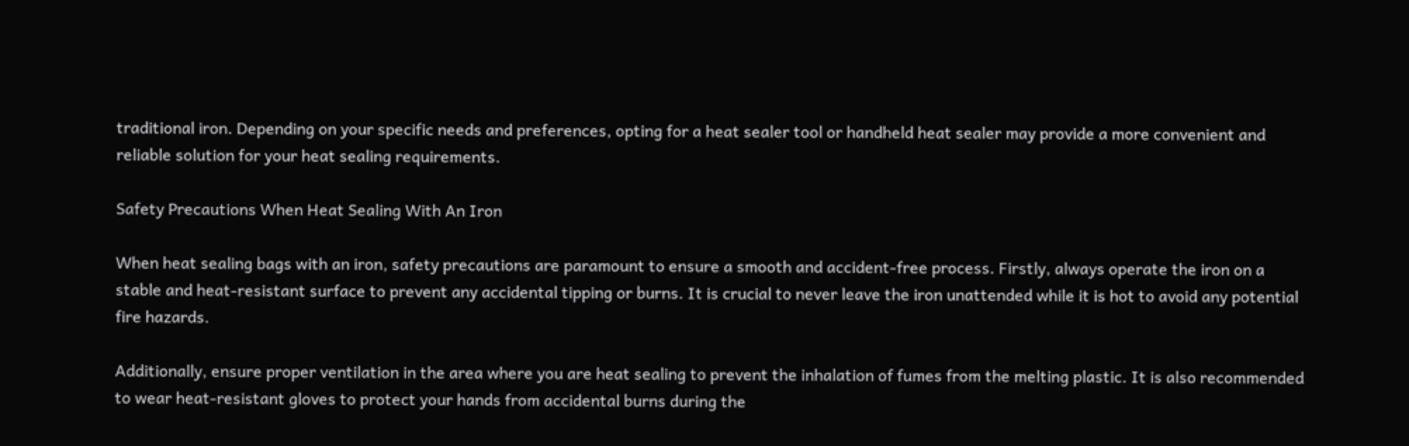traditional iron. Depending on your specific needs and preferences, opting for a heat sealer tool or handheld heat sealer may provide a more convenient and reliable solution for your heat sealing requirements.

Safety Precautions When Heat Sealing With An Iron

When heat sealing bags with an iron, safety precautions are paramount to ensure a smooth and accident-free process. Firstly, always operate the iron on a stable and heat-resistant surface to prevent any accidental tipping or burns. It is crucial to never leave the iron unattended while it is hot to avoid any potential fire hazards.

Additionally, ensure proper ventilation in the area where you are heat sealing to prevent the inhalation of fumes from the melting plastic. It is also recommended to wear heat-resistant gloves to protect your hands from accidental burns during the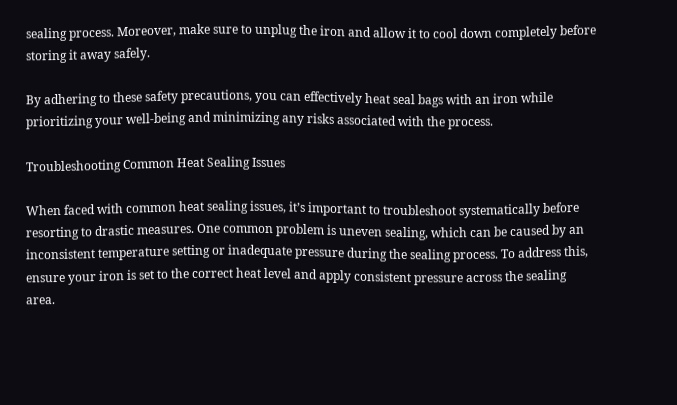sealing process. Moreover, make sure to unplug the iron and allow it to cool down completely before storing it away safely.

By adhering to these safety precautions, you can effectively heat seal bags with an iron while prioritizing your well-being and minimizing any risks associated with the process.

Troubleshooting Common Heat Sealing Issues

When faced with common heat sealing issues, it’s important to troubleshoot systematically before resorting to drastic measures. One common problem is uneven sealing, which can be caused by an inconsistent temperature setting or inadequate pressure during the sealing process. To address this, ensure your iron is set to the correct heat level and apply consistent pressure across the sealing area.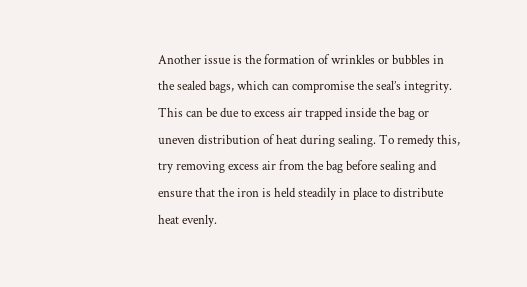Another issue is the formation of wrinkles or bubbles in the sealed bags, which can compromise the seal’s integrity. This can be due to excess air trapped inside the bag or uneven distribution of heat during sealing. To remedy this, try removing excess air from the bag before sealing and ensure that the iron is held steadily in place to distribute heat evenly.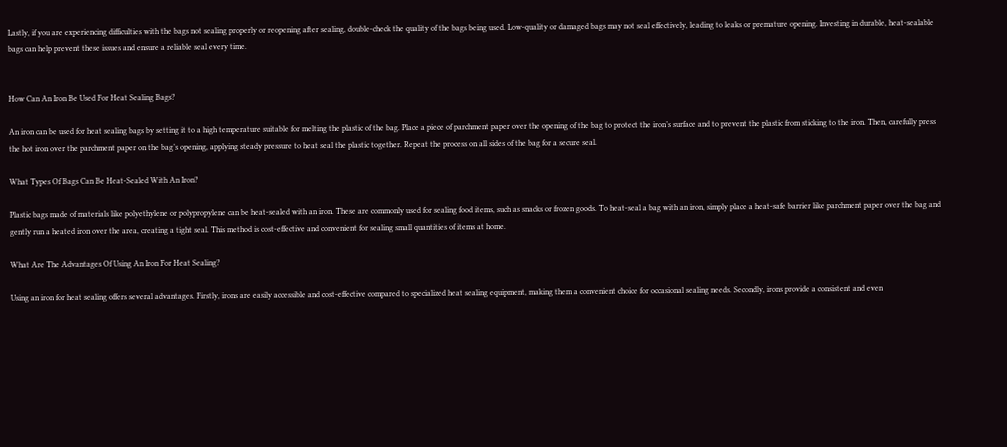Lastly, if you are experiencing difficulties with the bags not sealing properly or reopening after sealing, double-check the quality of the bags being used. Low-quality or damaged bags may not seal effectively, leading to leaks or premature opening. Investing in durable, heat-sealable bags can help prevent these issues and ensure a reliable seal every time.


How Can An Iron Be Used For Heat Sealing Bags?

An iron can be used for heat sealing bags by setting it to a high temperature suitable for melting the plastic of the bag. Place a piece of parchment paper over the opening of the bag to protect the iron’s surface and to prevent the plastic from sticking to the iron. Then, carefully press the hot iron over the parchment paper on the bag’s opening, applying steady pressure to heat seal the plastic together. Repeat the process on all sides of the bag for a secure seal.

What Types Of Bags Can Be Heat-Sealed With An Iron?

Plastic bags made of materials like polyethylene or polypropylene can be heat-sealed with an iron. These are commonly used for sealing food items, such as snacks or frozen goods. To heat-seal a bag with an iron, simply place a heat-safe barrier like parchment paper over the bag and gently run a heated iron over the area, creating a tight seal. This method is cost-effective and convenient for sealing small quantities of items at home.

What Are The Advantages Of Using An Iron For Heat Sealing?

Using an iron for heat sealing offers several advantages. Firstly, irons are easily accessible and cost-effective compared to specialized heat sealing equipment, making them a convenient choice for occasional sealing needs. Secondly, irons provide a consistent and even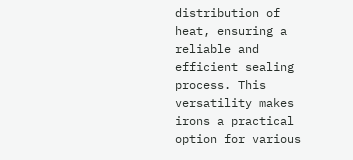distribution of heat, ensuring a reliable and efficient sealing process. This versatility makes irons a practical option for various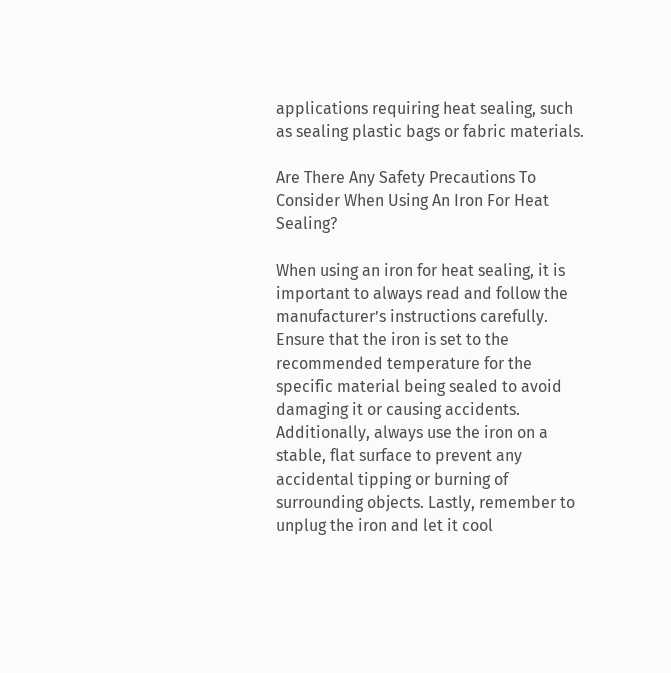applications requiring heat sealing, such as sealing plastic bags or fabric materials.

Are There Any Safety Precautions To Consider When Using An Iron For Heat Sealing?

When using an iron for heat sealing, it is important to always read and follow the manufacturer’s instructions carefully. Ensure that the iron is set to the recommended temperature for the specific material being sealed to avoid damaging it or causing accidents. Additionally, always use the iron on a stable, flat surface to prevent any accidental tipping or burning of surrounding objects. Lastly, remember to unplug the iron and let it cool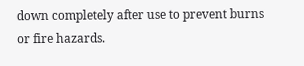down completely after use to prevent burns or fire hazards.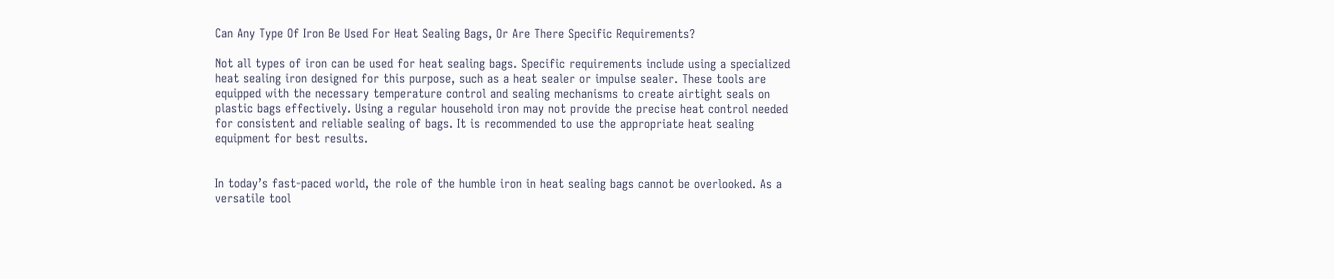Can Any Type Of Iron Be Used For Heat Sealing Bags, Or Are There Specific Requirements?

Not all types of iron can be used for heat sealing bags. Specific requirements include using a specialized heat sealing iron designed for this purpose, such as a heat sealer or impulse sealer. These tools are equipped with the necessary temperature control and sealing mechanisms to create airtight seals on plastic bags effectively. Using a regular household iron may not provide the precise heat control needed for consistent and reliable sealing of bags. It is recommended to use the appropriate heat sealing equipment for best results.


In today’s fast-paced world, the role of the humble iron in heat sealing bags cannot be overlooked. As a versatile tool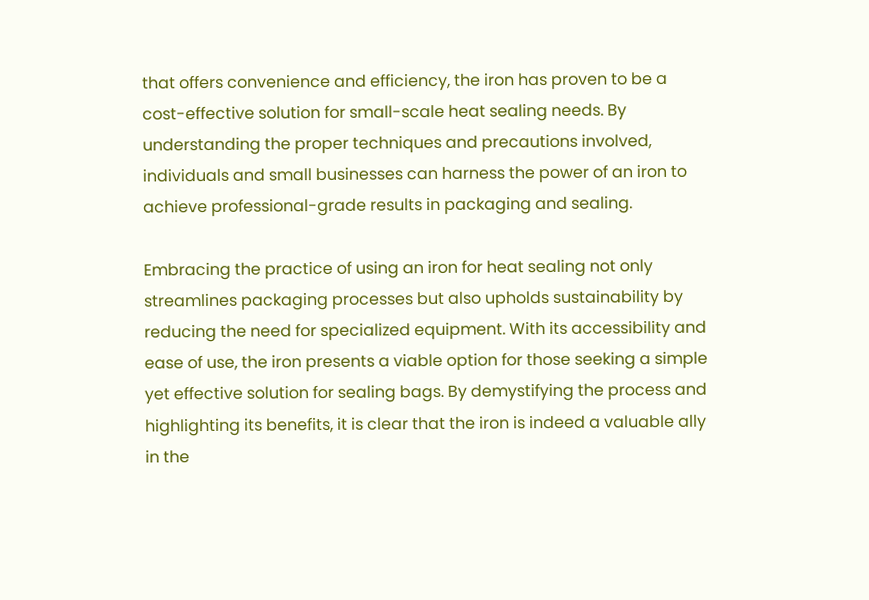that offers convenience and efficiency, the iron has proven to be a cost-effective solution for small-scale heat sealing needs. By understanding the proper techniques and precautions involved, individuals and small businesses can harness the power of an iron to achieve professional-grade results in packaging and sealing.

Embracing the practice of using an iron for heat sealing not only streamlines packaging processes but also upholds sustainability by reducing the need for specialized equipment. With its accessibility and ease of use, the iron presents a viable option for those seeking a simple yet effective solution for sealing bags. By demystifying the process and highlighting its benefits, it is clear that the iron is indeed a valuable ally in the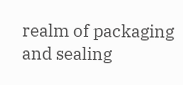realm of packaging and sealing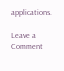applications.

Leave a Comment